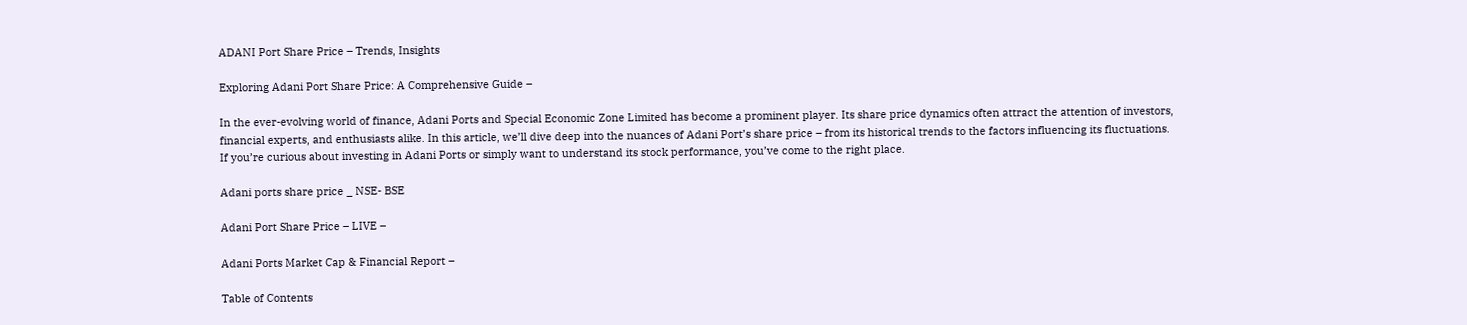ADANI Port Share Price – Trends, Insights

Exploring Adani Port Share Price: A Comprehensive Guide –

In the ever-evolving world of finance, Adani Ports and Special Economic Zone Limited has become a prominent player. Its share price dynamics often attract the attention of investors, financial experts, and enthusiasts alike. In this article, we’ll dive deep into the nuances of Adani Port’s share price – from its historical trends to the factors influencing its fluctuations. If you’re curious about investing in Adani Ports or simply want to understand its stock performance, you’ve come to the right place.

Adani ports share price _ NSE- BSE

Adani Port Share Price – LIVE –

Adani Ports Market Cap & Financial Report –

Table of Contents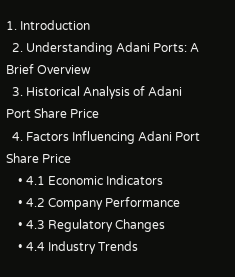1. Introduction
  2. Understanding Adani Ports: A Brief Overview
  3. Historical Analysis of Adani Port Share Price
  4. Factors Influencing Adani Port Share Price
    • 4.1 Economic Indicators
    • 4.2 Company Performance
    • 4.3 Regulatory Changes
    • 4.4 Industry Trends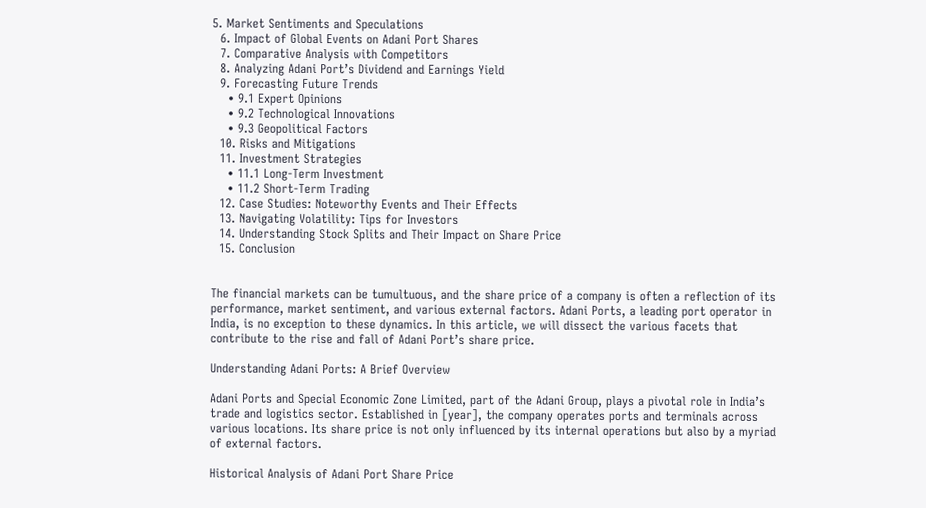5. Market Sentiments and Speculations
  6. Impact of Global Events on Adani Port Shares
  7. Comparative Analysis with Competitors
  8. Analyzing Adani Port’s Dividend and Earnings Yield
  9. Forecasting Future Trends
    • 9.1 Expert Opinions
    • 9.2 Technological Innovations
    • 9.3 Geopolitical Factors
  10. Risks and Mitigations
  11. Investment Strategies
    • 11.1 Long-Term Investment
    • 11.2 Short-Term Trading
  12. Case Studies: Noteworthy Events and Their Effects
  13. Navigating Volatility: Tips for Investors
  14. Understanding Stock Splits and Their Impact on Share Price
  15. Conclusion


The financial markets can be tumultuous, and the share price of a company is often a reflection of its performance, market sentiment, and various external factors. Adani Ports, a leading port operator in India, is no exception to these dynamics. In this article, we will dissect the various facets that contribute to the rise and fall of Adani Port’s share price.

Understanding Adani Ports: A Brief Overview

Adani Ports and Special Economic Zone Limited, part of the Adani Group, plays a pivotal role in India’s trade and logistics sector. Established in [year], the company operates ports and terminals across various locations. Its share price is not only influenced by its internal operations but also by a myriad of external factors.

Historical Analysis of Adani Port Share Price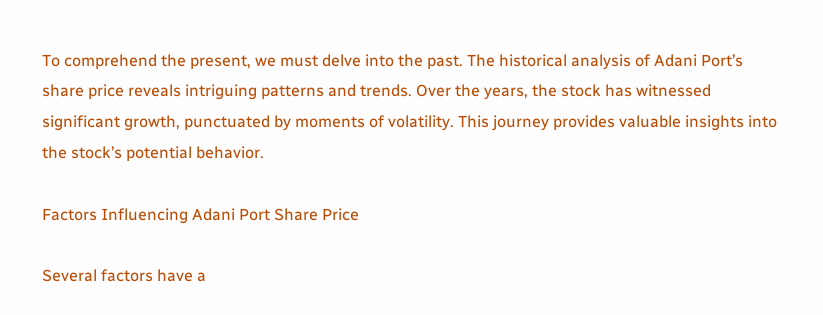To comprehend the present, we must delve into the past. The historical analysis of Adani Port’s share price reveals intriguing patterns and trends. Over the years, the stock has witnessed significant growth, punctuated by moments of volatility. This journey provides valuable insights into the stock’s potential behavior.

Factors Influencing Adani Port Share Price

Several factors have a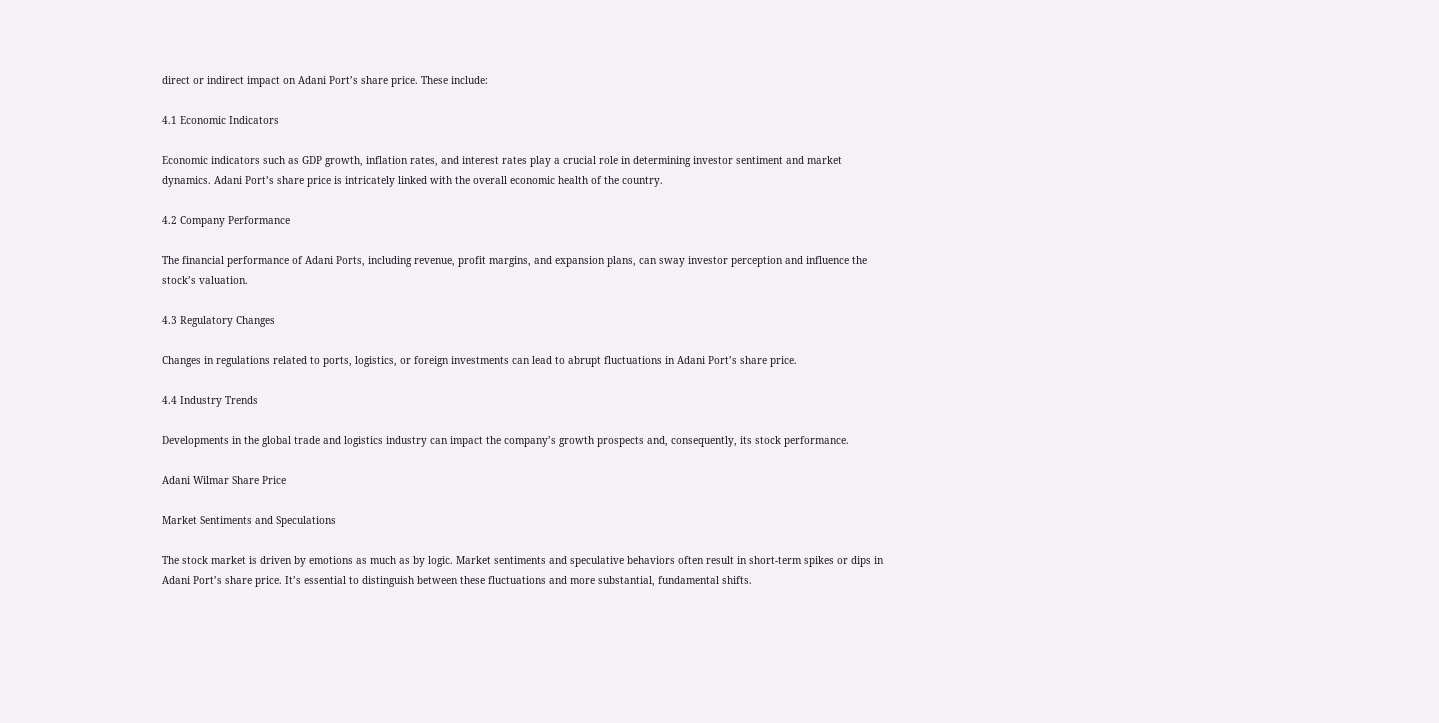direct or indirect impact on Adani Port’s share price. These include:

4.1 Economic Indicators

Economic indicators such as GDP growth, inflation rates, and interest rates play a crucial role in determining investor sentiment and market dynamics. Adani Port’s share price is intricately linked with the overall economic health of the country.

4.2 Company Performance

The financial performance of Adani Ports, including revenue, profit margins, and expansion plans, can sway investor perception and influence the stock’s valuation.

4.3 Regulatory Changes

Changes in regulations related to ports, logistics, or foreign investments can lead to abrupt fluctuations in Adani Port’s share price.

4.4 Industry Trends

Developments in the global trade and logistics industry can impact the company’s growth prospects and, consequently, its stock performance.

Adani Wilmar Share Price

Market Sentiments and Speculations

The stock market is driven by emotions as much as by logic. Market sentiments and speculative behaviors often result in short-term spikes or dips in Adani Port’s share price. It’s essential to distinguish between these fluctuations and more substantial, fundamental shifts.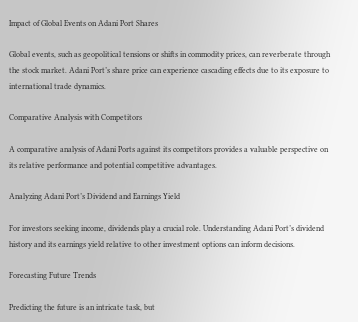Impact of Global Events on Adani Port Shares

Global events, such as geopolitical tensions or shifts in commodity prices, can reverberate through the stock market. Adani Port’s share price can experience cascading effects due to its exposure to international trade dynamics.

Comparative Analysis with Competitors

A comparative analysis of Adani Ports against its competitors provides a valuable perspective on its relative performance and potential competitive advantages.

Analyzing Adani Port’s Dividend and Earnings Yield

For investors seeking income, dividends play a crucial role. Understanding Adani Port’s dividend history and its earnings yield relative to other investment options can inform decisions.

Forecasting Future Trends

Predicting the future is an intricate task, but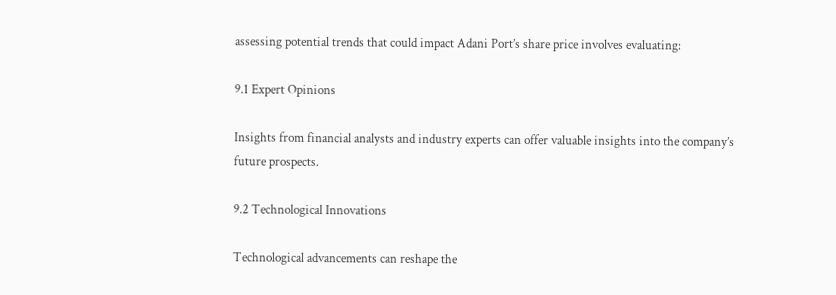assessing potential trends that could impact Adani Port’s share price involves evaluating:

9.1 Expert Opinions

Insights from financial analysts and industry experts can offer valuable insights into the company’s future prospects.

9.2 Technological Innovations

Technological advancements can reshape the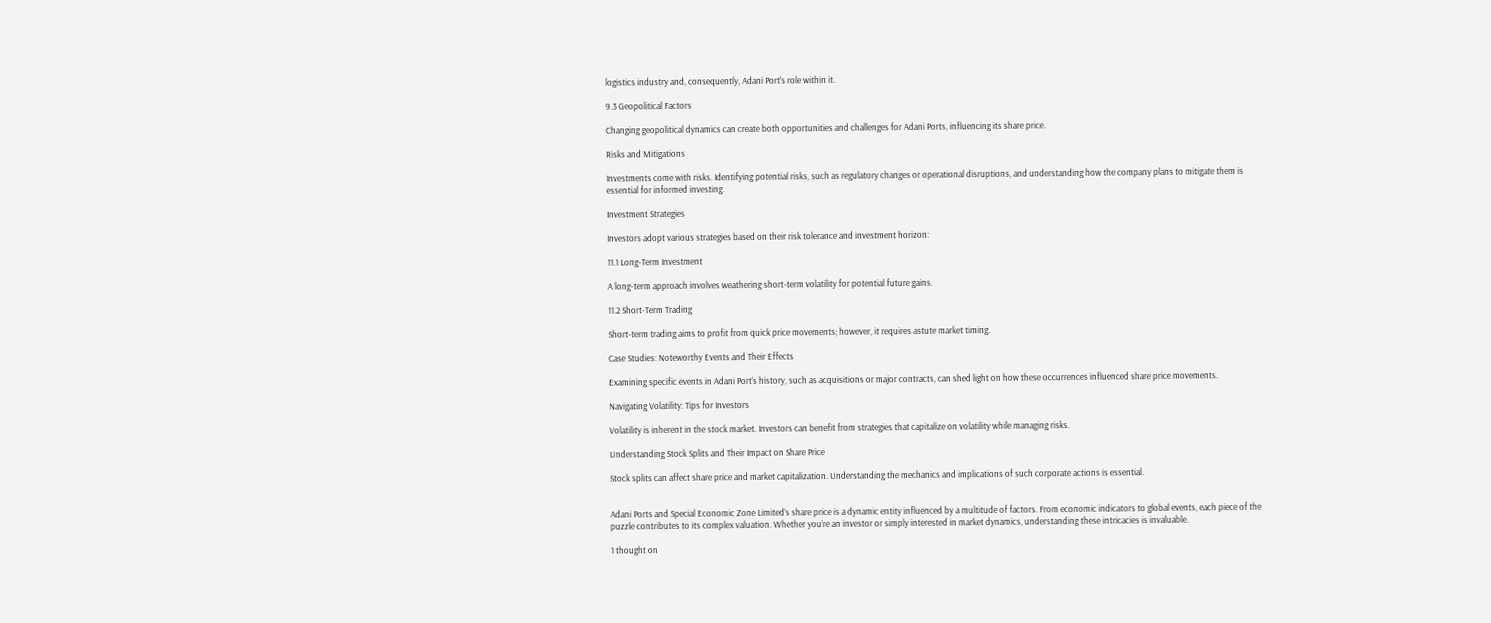logistics industry and, consequently, Adani Port’s role within it.

9.3 Geopolitical Factors

Changing geopolitical dynamics can create both opportunities and challenges for Adani Ports, influencing its share price.

Risks and Mitigations

Investments come with risks. Identifying potential risks, such as regulatory changes or operational disruptions, and understanding how the company plans to mitigate them is essential for informed investing.

Investment Strategies

Investors adopt various strategies based on their risk tolerance and investment horizon:

11.1 Long-Term Investment

A long-term approach involves weathering short-term volatility for potential future gains.

11.2 Short-Term Trading

Short-term trading aims to profit from quick price movements; however, it requires astute market timing.

Case Studies: Noteworthy Events and Their Effects

Examining specific events in Adani Port’s history, such as acquisitions or major contracts, can shed light on how these occurrences influenced share price movements.

Navigating Volatility: Tips for Investors

Volatility is inherent in the stock market. Investors can benefit from strategies that capitalize on volatility while managing risks.

Understanding Stock Splits and Their Impact on Share Price

Stock splits can affect share price and market capitalization. Understanding the mechanics and implications of such corporate actions is essential.


Adani Ports and Special Economic Zone Limited’s share price is a dynamic entity influenced by a multitude of factors. From economic indicators to global events, each piece of the puzzle contributes to its complex valuation. Whether you’re an investor or simply interested in market dynamics, understanding these intricacies is invaluable.

1 thought on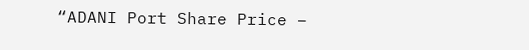“ADANI Port Share Price –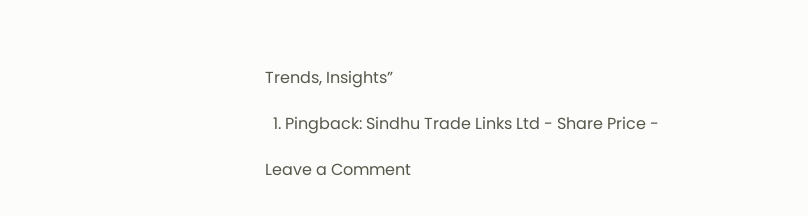Trends, Insights”

  1. Pingback: Sindhu Trade Links Ltd - Share Price -

Leave a Comment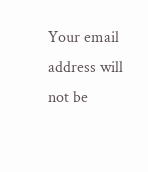Your email address will not be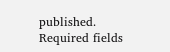published. Required fields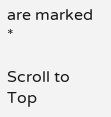are marked *

Scroll to Top